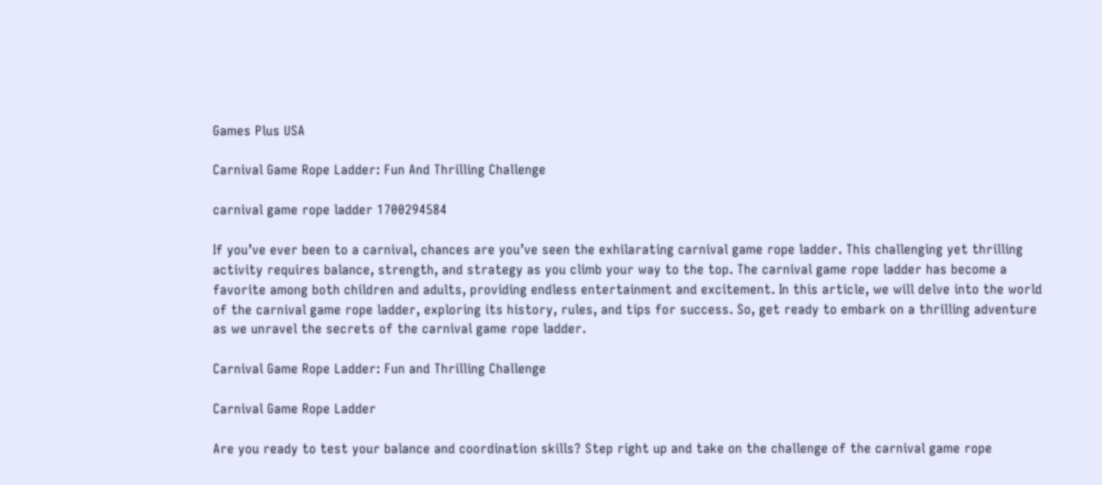Games Plus USA

Carnival Game Rope Ladder: Fun And Thrilling Challenge

carnival game rope ladder 1700294584

If you’ve ever been to a carnival, chances are you’ve seen the exhilarating carnival game rope ladder. This challenging yet thrilling activity requires balance, strength, and strategy as you climb your way to the top. The carnival game rope ladder has become a favorite among both children and adults, providing endless entertainment and excitement. In this article, we will delve into the world of the carnival game rope ladder, exploring its history, rules, and tips for success. So, get ready to embark on a thrilling adventure as we unravel the secrets of the carnival game rope ladder.

Carnival Game Rope Ladder: Fun and Thrilling Challenge

Carnival Game Rope Ladder

Are you ready to test your balance and coordination skills? Step right up and take on the challenge of the carnival game rope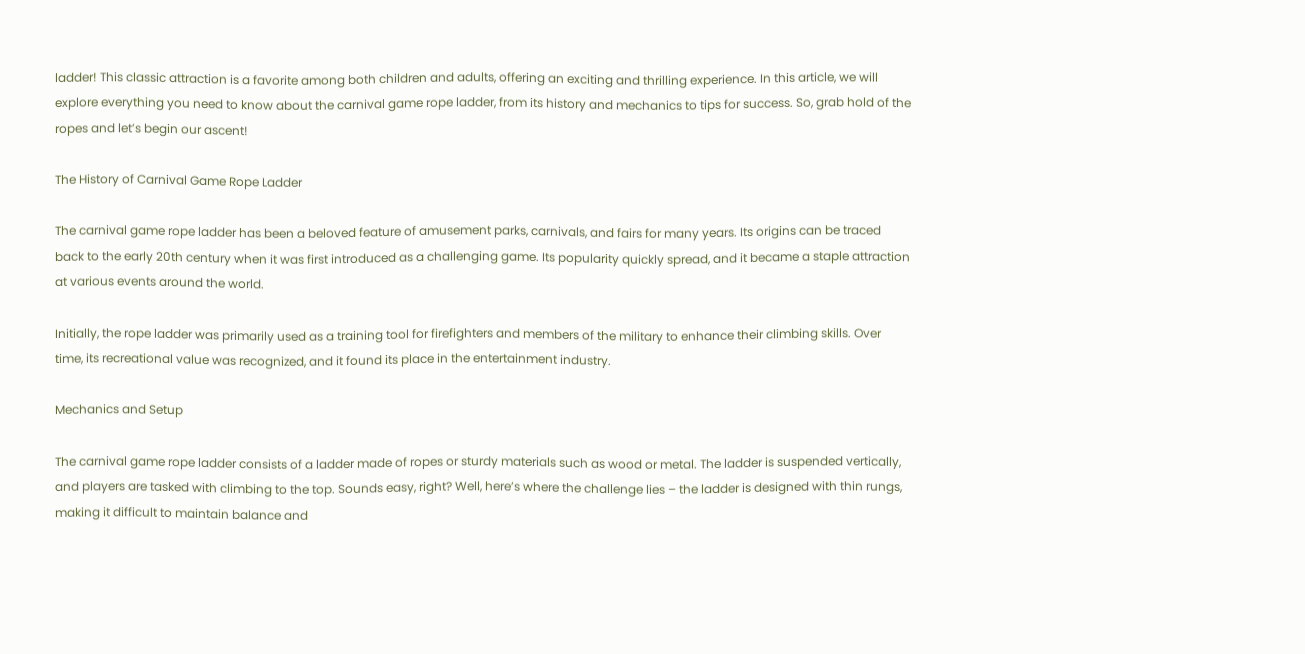ladder! This classic attraction is a favorite among both children and adults, offering an exciting and thrilling experience. In this article, we will explore everything you need to know about the carnival game rope ladder, from its history and mechanics to tips for success. So, grab hold of the ropes and let’s begin our ascent!

The History of Carnival Game Rope Ladder

The carnival game rope ladder has been a beloved feature of amusement parks, carnivals, and fairs for many years. Its origins can be traced back to the early 20th century when it was first introduced as a challenging game. Its popularity quickly spread, and it became a staple attraction at various events around the world.

Initially, the rope ladder was primarily used as a training tool for firefighters and members of the military to enhance their climbing skills. Over time, its recreational value was recognized, and it found its place in the entertainment industry.

Mechanics and Setup

The carnival game rope ladder consists of a ladder made of ropes or sturdy materials such as wood or metal. The ladder is suspended vertically, and players are tasked with climbing to the top. Sounds easy, right? Well, here’s where the challenge lies – the ladder is designed with thin rungs, making it difficult to maintain balance and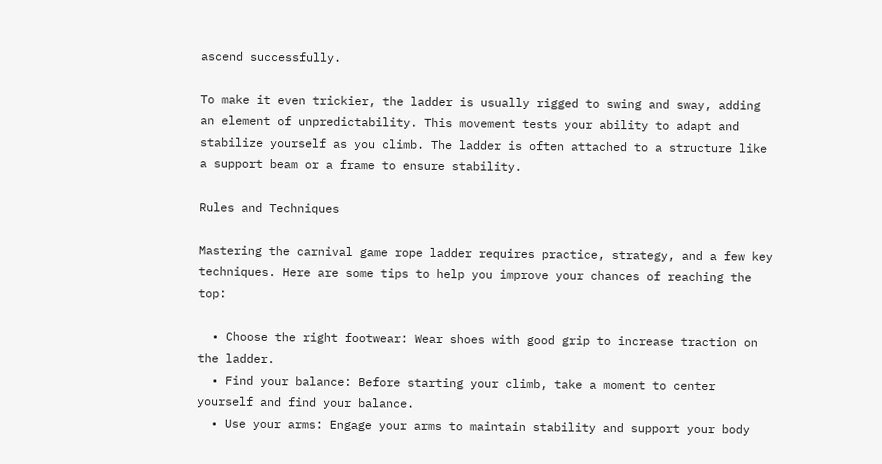ascend successfully.

To make it even trickier, the ladder is usually rigged to swing and sway, adding an element of unpredictability. This movement tests your ability to adapt and stabilize yourself as you climb. The ladder is often attached to a structure like a support beam or a frame to ensure stability.

Rules and Techniques

Mastering the carnival game rope ladder requires practice, strategy, and a few key techniques. Here are some tips to help you improve your chances of reaching the top:

  • Choose the right footwear: Wear shoes with good grip to increase traction on the ladder.
  • Find your balance: Before starting your climb, take a moment to center yourself and find your balance.
  • Use your arms: Engage your arms to maintain stability and support your body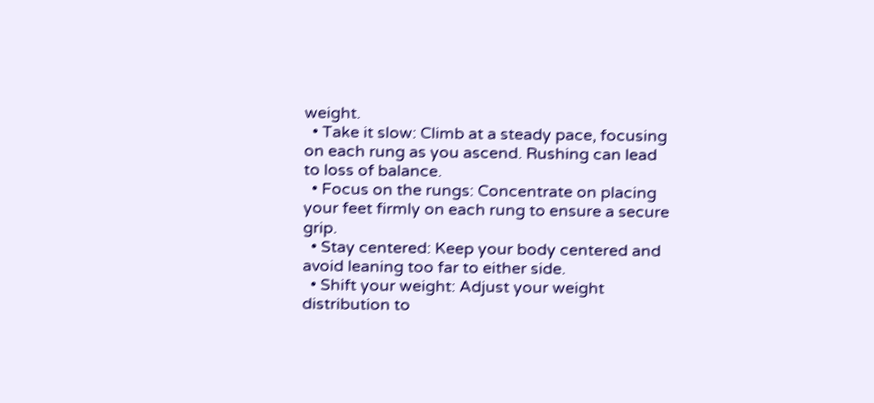weight.
  • Take it slow: Climb at a steady pace, focusing on each rung as you ascend. Rushing can lead to loss of balance.
  • Focus on the rungs: Concentrate on placing your feet firmly on each rung to ensure a secure grip.
  • Stay centered: Keep your body centered and avoid leaning too far to either side.
  • Shift your weight: Adjust your weight distribution to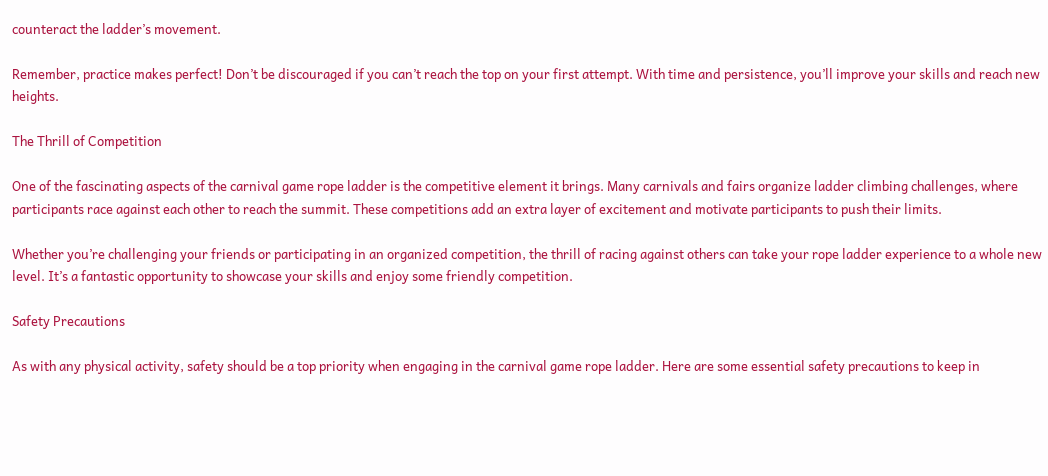counteract the ladder’s movement.

Remember, practice makes perfect! Don’t be discouraged if you can’t reach the top on your first attempt. With time and persistence, you’ll improve your skills and reach new heights.

The Thrill of Competition

One of the fascinating aspects of the carnival game rope ladder is the competitive element it brings. Many carnivals and fairs organize ladder climbing challenges, where participants race against each other to reach the summit. These competitions add an extra layer of excitement and motivate participants to push their limits.

Whether you’re challenging your friends or participating in an organized competition, the thrill of racing against others can take your rope ladder experience to a whole new level. It’s a fantastic opportunity to showcase your skills and enjoy some friendly competition.

Safety Precautions

As with any physical activity, safety should be a top priority when engaging in the carnival game rope ladder. Here are some essential safety precautions to keep in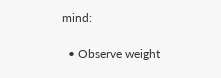mind:

  • Observe weight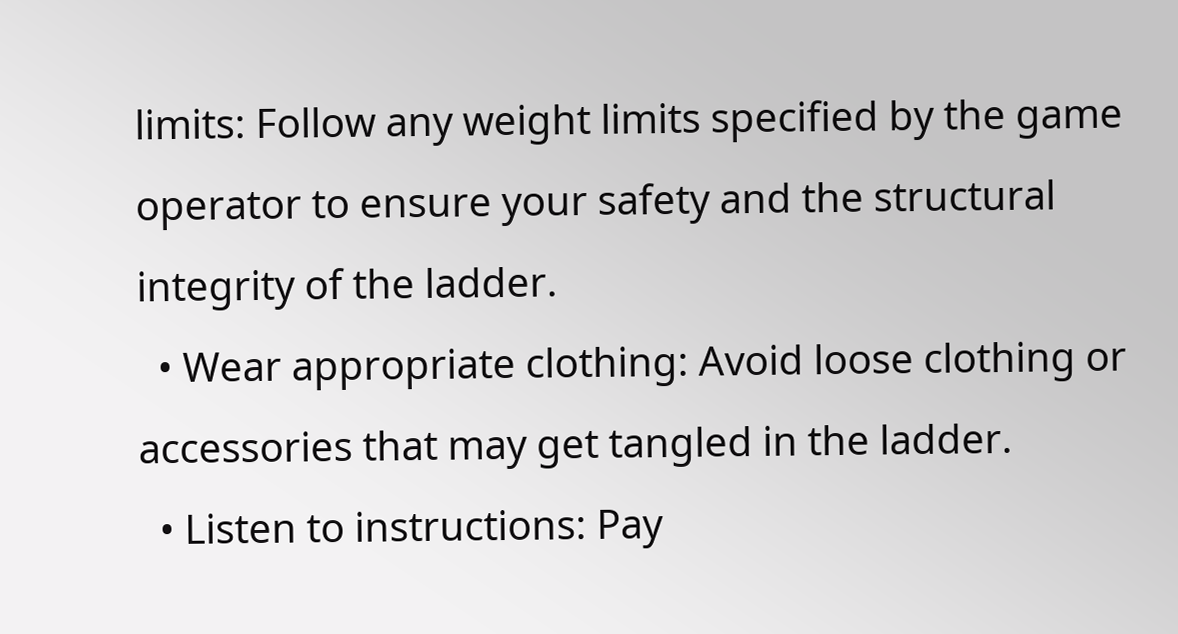limits: Follow any weight limits specified by the game operator to ensure your safety and the structural integrity of the ladder.
  • Wear appropriate clothing: Avoid loose clothing or accessories that may get tangled in the ladder.
  • Listen to instructions: Pay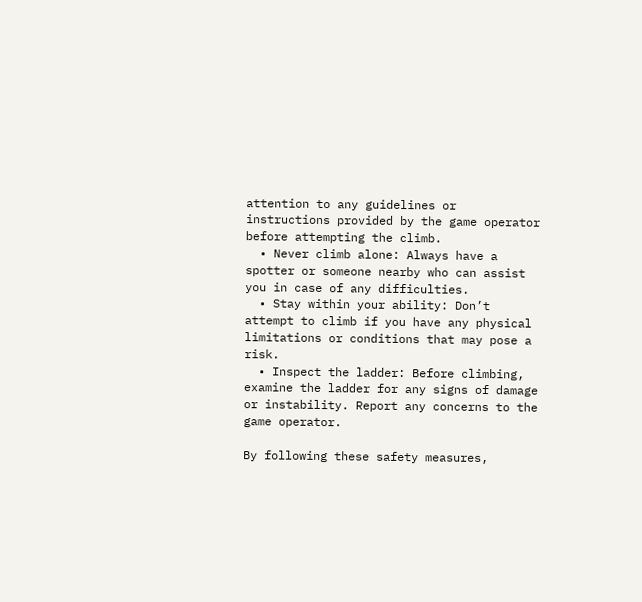attention to any guidelines or instructions provided by the game operator before attempting the climb.
  • Never climb alone: Always have a spotter or someone nearby who can assist you in case of any difficulties.
  • Stay within your ability: Don’t attempt to climb if you have any physical limitations or conditions that may pose a risk.
  • Inspect the ladder: Before climbing, examine the ladder for any signs of damage or instability. Report any concerns to the game operator.

By following these safety measures,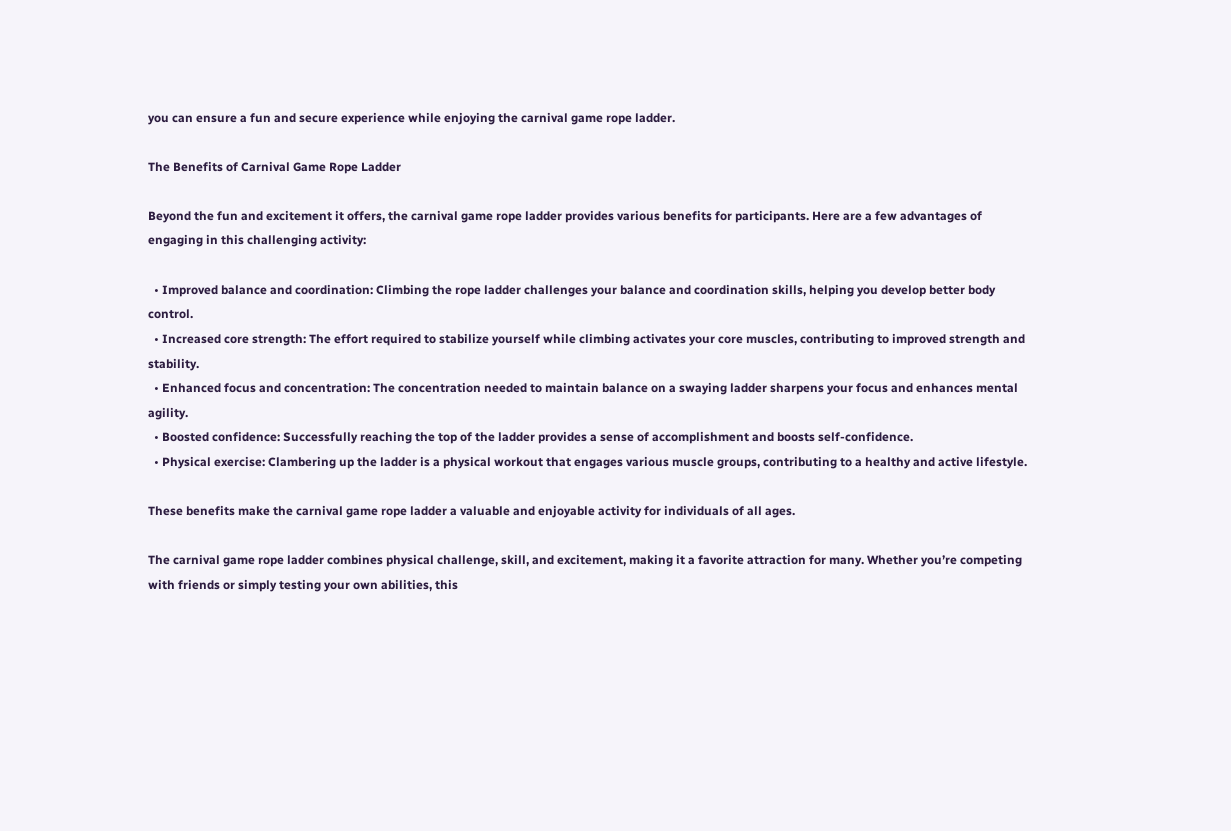you can ensure a fun and secure experience while enjoying the carnival game rope ladder.

The Benefits of Carnival Game Rope Ladder

Beyond the fun and excitement it offers, the carnival game rope ladder provides various benefits for participants. Here are a few advantages of engaging in this challenging activity:

  • Improved balance and coordination: Climbing the rope ladder challenges your balance and coordination skills, helping you develop better body control.
  • Increased core strength: The effort required to stabilize yourself while climbing activates your core muscles, contributing to improved strength and stability.
  • Enhanced focus and concentration: The concentration needed to maintain balance on a swaying ladder sharpens your focus and enhances mental agility.
  • Boosted confidence: Successfully reaching the top of the ladder provides a sense of accomplishment and boosts self-confidence.
  • Physical exercise: Clambering up the ladder is a physical workout that engages various muscle groups, contributing to a healthy and active lifestyle.

These benefits make the carnival game rope ladder a valuable and enjoyable activity for individuals of all ages.

The carnival game rope ladder combines physical challenge, skill, and excitement, making it a favorite attraction for many. Whether you’re competing with friends or simply testing your own abilities, this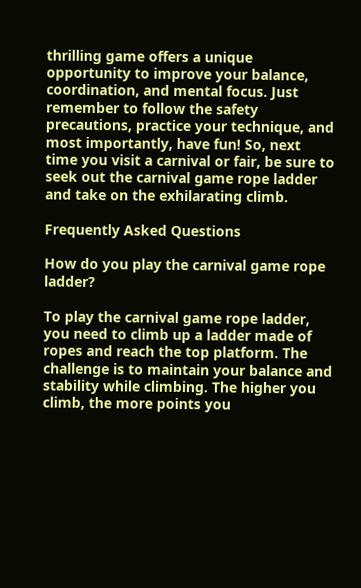thrilling game offers a unique opportunity to improve your balance, coordination, and mental focus. Just remember to follow the safety precautions, practice your technique, and most importantly, have fun! So, next time you visit a carnival or fair, be sure to seek out the carnival game rope ladder and take on the exhilarating climb.

Frequently Asked Questions

How do you play the carnival game rope ladder?

To play the carnival game rope ladder, you need to climb up a ladder made of ropes and reach the top platform. The challenge is to maintain your balance and stability while climbing. The higher you climb, the more points you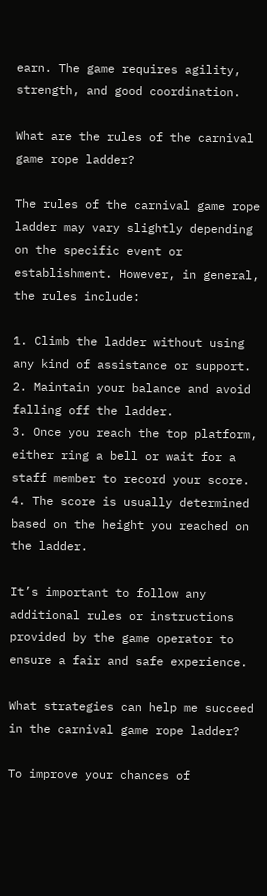earn. The game requires agility, strength, and good coordination.

What are the rules of the carnival game rope ladder?

The rules of the carnival game rope ladder may vary slightly depending on the specific event or establishment. However, in general, the rules include:

1. Climb the ladder without using any kind of assistance or support.
2. Maintain your balance and avoid falling off the ladder.
3. Once you reach the top platform, either ring a bell or wait for a staff member to record your score.
4. The score is usually determined based on the height you reached on the ladder.

It’s important to follow any additional rules or instructions provided by the game operator to ensure a fair and safe experience.

What strategies can help me succeed in the carnival game rope ladder?

To improve your chances of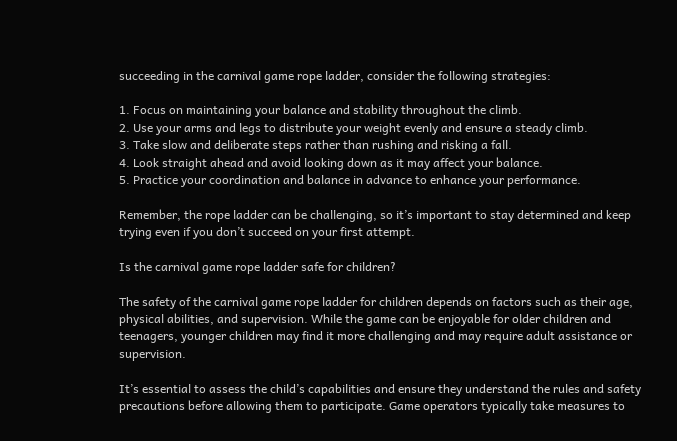succeeding in the carnival game rope ladder, consider the following strategies:

1. Focus on maintaining your balance and stability throughout the climb.
2. Use your arms and legs to distribute your weight evenly and ensure a steady climb.
3. Take slow and deliberate steps rather than rushing and risking a fall.
4. Look straight ahead and avoid looking down as it may affect your balance.
5. Practice your coordination and balance in advance to enhance your performance.

Remember, the rope ladder can be challenging, so it’s important to stay determined and keep trying even if you don’t succeed on your first attempt.

Is the carnival game rope ladder safe for children?

The safety of the carnival game rope ladder for children depends on factors such as their age, physical abilities, and supervision. While the game can be enjoyable for older children and teenagers, younger children may find it more challenging and may require adult assistance or supervision.

It’s essential to assess the child’s capabilities and ensure they understand the rules and safety precautions before allowing them to participate. Game operators typically take measures to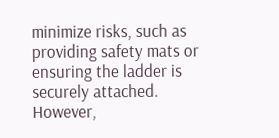minimize risks, such as providing safety mats or ensuring the ladder is securely attached. However,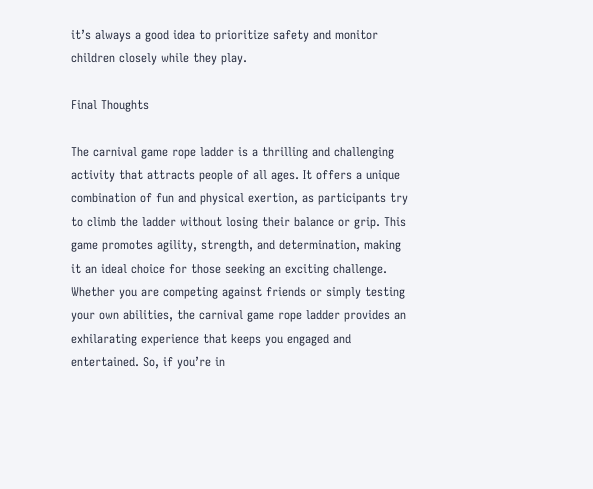it’s always a good idea to prioritize safety and monitor children closely while they play.

Final Thoughts

The carnival game rope ladder is a thrilling and challenging activity that attracts people of all ages. It offers a unique combination of fun and physical exertion, as participants try to climb the ladder without losing their balance or grip. This game promotes agility, strength, and determination, making it an ideal choice for those seeking an exciting challenge. Whether you are competing against friends or simply testing your own abilities, the carnival game rope ladder provides an exhilarating experience that keeps you engaged and entertained. So, if you’re in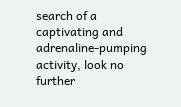search of a captivating and adrenaline-pumping activity, look no further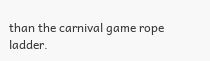than the carnival game rope ladder.